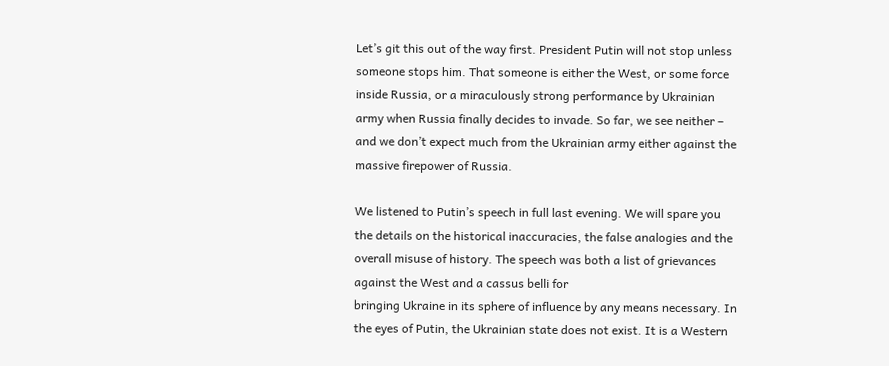Let’s git this out of the way first. President Putin will not stop unless someone stops him. That someone is either the West, or some force inside Russia, or a miraculously strong performance by Ukrainian army when Russia finally decides to invade. So far, we see neither – and we don’t expect much from the Ukrainian army either against the massive firepower of Russia.

We listened to Putin’s speech in full last evening. We will spare you the details on the historical inaccuracies, the false analogies and the overall misuse of history. The speech was both a list of grievances against the West and a cassus belli for
bringing Ukraine in its sphere of influence by any means necessary. In the eyes of Putin, the Ukrainian state does not exist. It is a Western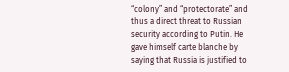“colony” and “protectorate” and thus a direct threat to Russian security according to Putin. He gave himself carte blanche by saying that Russia is justified to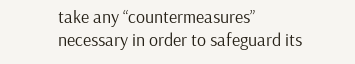take any “countermeasures” necessary in order to safeguard its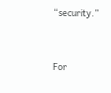“security.”


For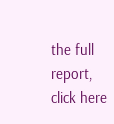the full report, click here